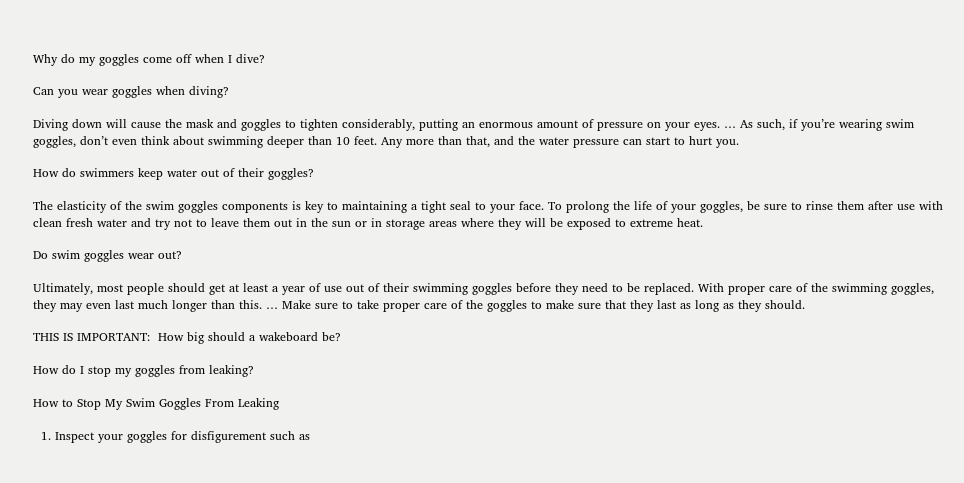Why do my goggles come off when I dive?

Can you wear goggles when diving?

Diving down will cause the mask and goggles to tighten considerably, putting an enormous amount of pressure on your eyes. … As such, if you’re wearing swim goggles, don’t even think about swimming deeper than 10 feet. Any more than that, and the water pressure can start to hurt you.

How do swimmers keep water out of their goggles?

The elasticity of the swim goggles components is key to maintaining a tight seal to your face. To prolong the life of your goggles, be sure to rinse them after use with clean fresh water and try not to leave them out in the sun or in storage areas where they will be exposed to extreme heat.

Do swim goggles wear out?

Ultimately, most people should get at least a year of use out of their swimming goggles before they need to be replaced. With proper care of the swimming goggles, they may even last much longer than this. … Make sure to take proper care of the goggles to make sure that they last as long as they should.

THIS IS IMPORTANT:  How big should a wakeboard be?

How do I stop my goggles from leaking?

How to Stop My Swim Goggles From Leaking

  1. Inspect your goggles for disfigurement such as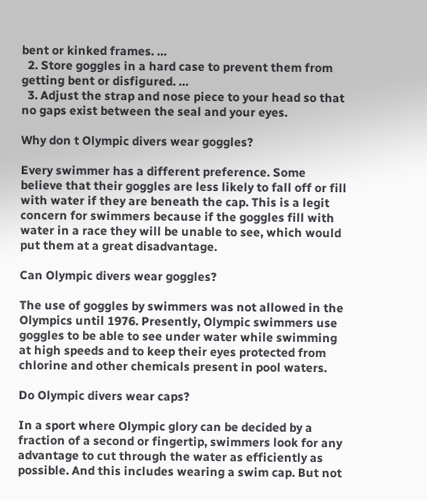bent or kinked frames. …
  2. Store goggles in a hard case to prevent them from getting bent or disfigured. …
  3. Adjust the strap and nose piece to your head so that no gaps exist between the seal and your eyes.

Why don t Olympic divers wear goggles?

Every swimmer has a different preference. Some believe that their goggles are less likely to fall off or fill with water if they are beneath the cap. This is a legit concern for swimmers because if the goggles fill with water in a race they will be unable to see, which would put them at a great disadvantage.

Can Olympic divers wear goggles?

The use of goggles by swimmers was not allowed in the Olympics until 1976. Presently, Olympic swimmers use goggles to be able to see under water while swimming at high speeds and to keep their eyes protected from chlorine and other chemicals present in pool waters.

Do Olympic divers wear caps?

In a sport where Olympic glory can be decided by a fraction of a second or fingertip, swimmers look for any advantage to cut through the water as efficiently as possible. And this includes wearing a swim cap. But not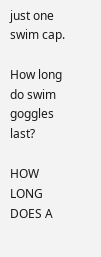just one swim cap.

How long do swim goggles last?

HOW LONG DOES A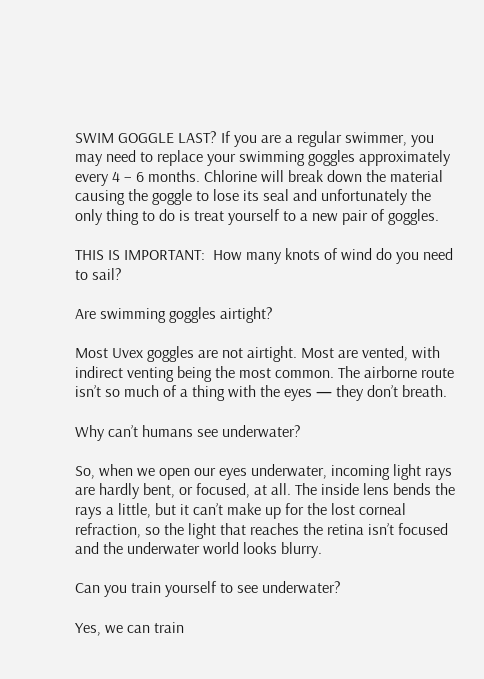SWIM GOGGLE LAST? If you are a regular swimmer, you may need to replace your swimming goggles approximately every 4 – 6 months. Chlorine will break down the material causing the goggle to lose its seal and unfortunately the only thing to do is treat yourself to a new pair of goggles.

THIS IS IMPORTANT:  How many knots of wind do you need to sail?

Are swimming goggles airtight?

Most Uvex goggles are not airtight. Most are vented, with indirect venting being the most common. The airborne route isn’t so much of a thing with the eyes — they don’t breath.

Why can’t humans see underwater?

So, when we open our eyes underwater, incoming light rays are hardly bent, or focused, at all. The inside lens bends the rays a little, but it can’t make up for the lost corneal refraction, so the light that reaches the retina isn’t focused and the underwater world looks blurry.

Can you train yourself to see underwater?

Yes, we can train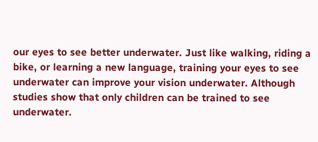our eyes to see better underwater. Just like walking, riding a bike, or learning a new language, training your eyes to see underwater can improve your vision underwater. Although studies show that only children can be trained to see underwater.